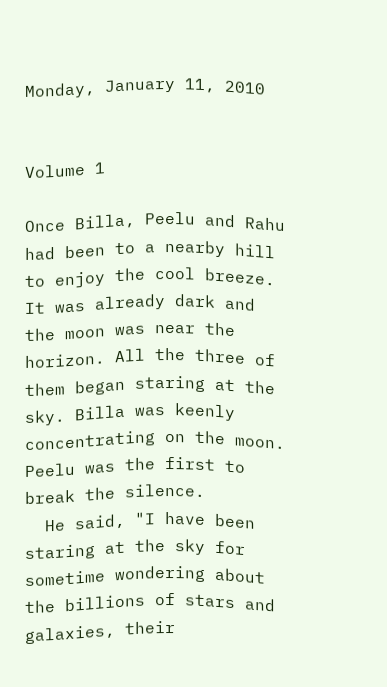Monday, January 11, 2010


Volume 1

Once Billa, Peelu and Rahu had been to a nearby hill to enjoy the cool breeze. It was already dark and the moon was near the horizon. All the three of them began staring at the sky. Billa was keenly concentrating on the moon. Peelu was the first to break the silence.
  He said, "I have been staring at the sky for sometime wondering about the billions of stars and galaxies, their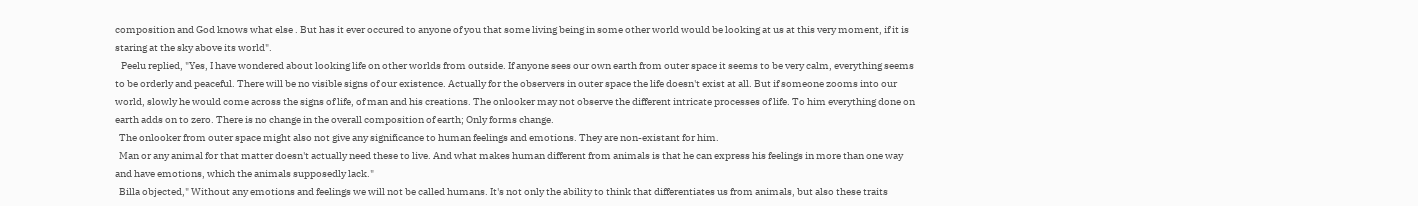composition and God knows what else . But has it ever occured to anyone of you that some living being in some other world would be looking at us at this very moment, if it is staring at the sky above its world".
   Peelu replied, "Yes, I have wondered about looking life on other worlds from outside. If anyone sees our own earth from outer space it seems to be very calm, everything seems to be orderly and peaceful. There will be no visible signs of our existence. Actually for the observers in outer space the life doesn't exist at all. But if someone zooms into our world, slowly he would come across the signs of life, of man and his creations. The onlooker may not observe the different intricate processes of life. To him everything done on earth adds on to zero. There is no change in the overall composition of earth; Only forms change.
  The onlooker from outer space might also not give any significance to human feelings and emotions. They are non-existant for him.
  Man or any animal for that matter doesn't actually need these to live. And what makes human different from animals is that he can express his feelings in more than one way and have emotions, which the animals supposedly lack."
  Billa objected," Without any emotions and feelings we will not be called humans. It's not only the ability to think that differentiates us from animals, but also these traits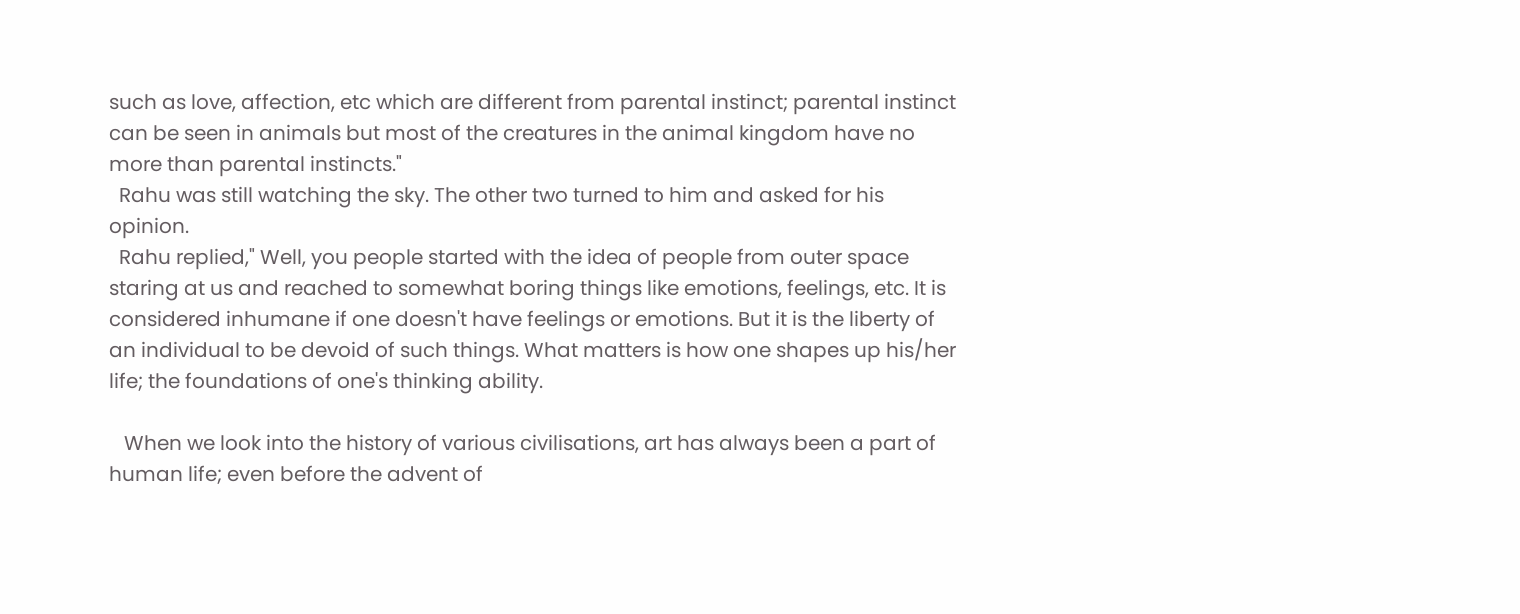such as love, affection, etc which are different from parental instinct; parental instinct can be seen in animals but most of the creatures in the animal kingdom have no more than parental instincts."
  Rahu was still watching the sky. The other two turned to him and asked for his opinion.
  Rahu replied," Well, you people started with the idea of people from outer space staring at us and reached to somewhat boring things like emotions, feelings, etc. It is considered inhumane if one doesn't have feelings or emotions. But it is the liberty of an individual to be devoid of such things. What matters is how one shapes up his/her life; the foundations of one's thinking ability.

   When we look into the history of various civilisations, art has always been a part of human life; even before the advent of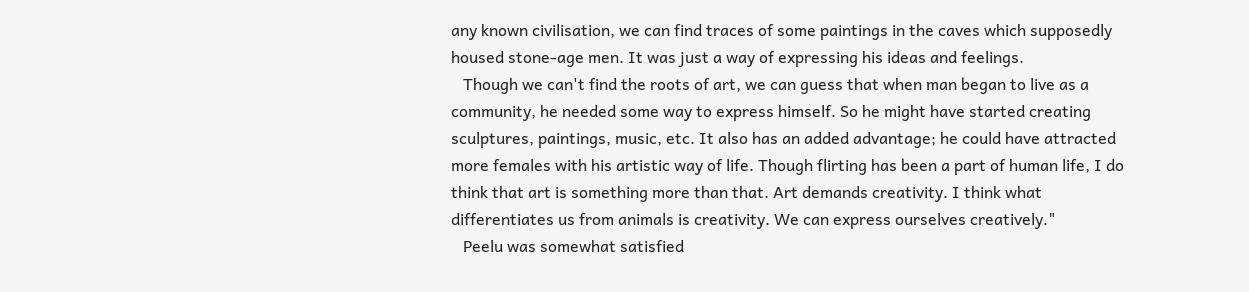any known civilisation, we can find traces of some paintings in the caves which supposedly housed stone-age men. It was just a way of expressing his ideas and feelings.
   Though we can't find the roots of art, we can guess that when man began to live as a community, he needed some way to express himself. So he might have started creating sculptures, paintings, music, etc. It also has an added advantage; he could have attracted more females with his artistic way of life. Though flirting has been a part of human life, I do think that art is something more than that. Art demands creativity. I think what differentiates us from animals is creativity. We can express ourselves creatively."
   Peelu was somewhat satisfied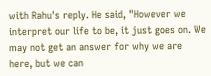with Rahu's reply. He said, "However we interpret our life to be, it just goes on. We may not get an answer for why we are here, but we can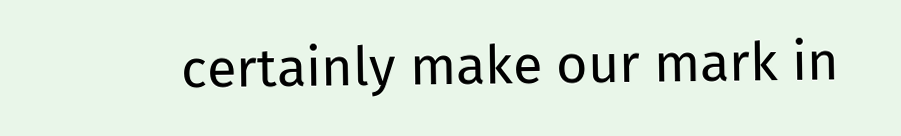certainly make our mark in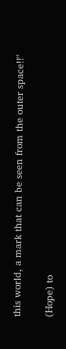this world, a mark that can be seen from the outer space!!"

(Hope) to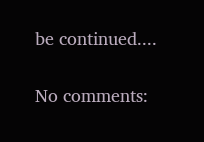be continued....

No comments: